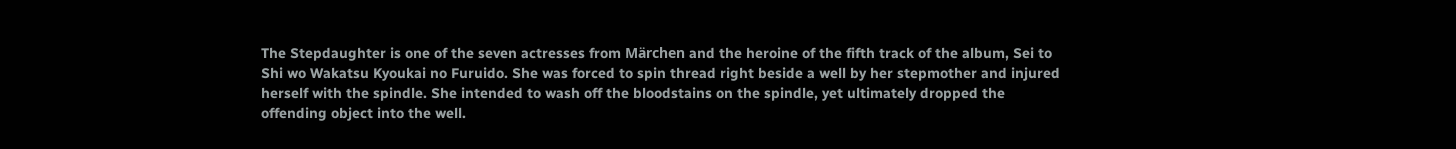The Stepdaughter is one of the seven actresses from Märchen and the heroine of the fifth track of the album, Sei to Shi wo Wakatsu Kyoukai no Furuido. She was forced to spin thread right beside a well by her stepmother and injured herself with the spindle. She intended to wash off the bloodstains on the spindle, yet ultimately dropped the offending object into the well.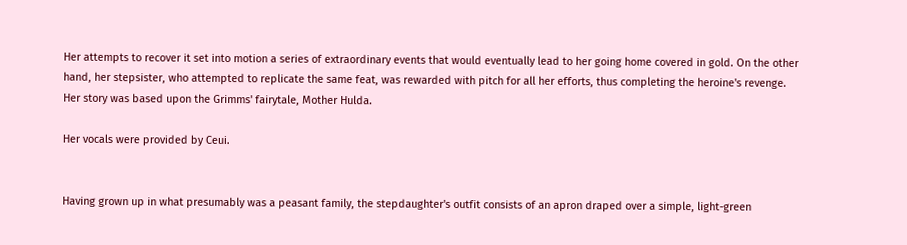Her attempts to recover it set into motion a series of extraordinary events that would eventually lead to her going home covered in gold. On the other hand, her stepsister, who attempted to replicate the same feat, was rewarded with pitch for all her efforts, thus completing the heroine's revenge. Her story was based upon the Grimms' fairytale, Mother Hulda.

Her vocals were provided by Ceui.


Having grown up in what presumably was a peasant family, the stepdaughter's outfit consists of an apron draped over a simple, light-green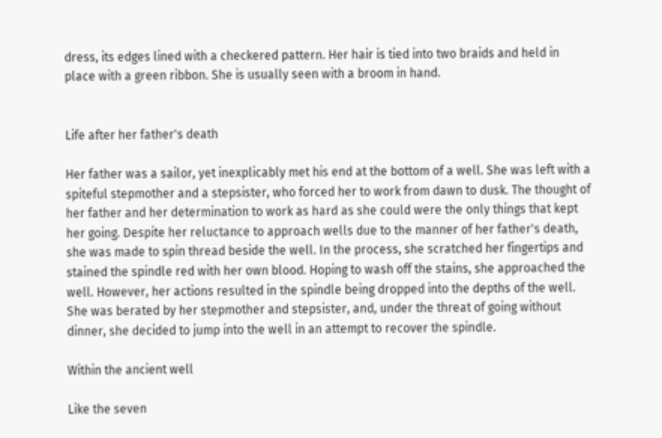dress, its edges lined with a checkered pattern. Her hair is tied into two braids and held in place with a green ribbon. She is usually seen with a broom in hand.


Life after her father's death

Her father was a sailor, yet inexplicably met his end at the bottom of a well. She was left with a spiteful stepmother and a stepsister, who forced her to work from dawn to dusk. The thought of her father and her determination to work as hard as she could were the only things that kept her going. Despite her reluctance to approach wells due to the manner of her father's death, she was made to spin thread beside the well. In the process, she scratched her fingertips and stained the spindle red with her own blood. Hoping to wash off the stains, she approached the well. However, her actions resulted in the spindle being dropped into the depths of the well. She was berated by her stepmother and stepsister, and, under the threat of going without dinner, she decided to jump into the well in an attempt to recover the spindle.

Within the ancient well

Like the seven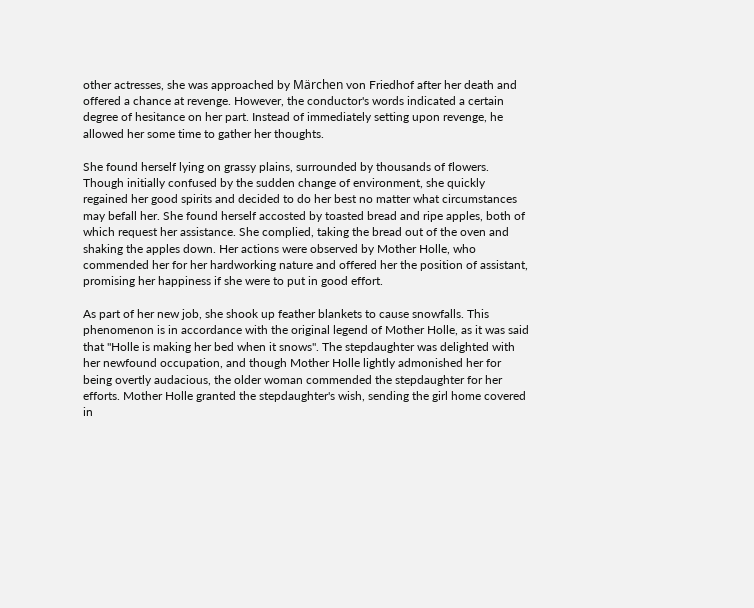other actresses, she was approached by Märchen von Friedhof after her death and offered a chance at revenge. However, the conductor's words indicated a certain degree of hesitance on her part. Instead of immediately setting upon revenge, he allowed her some time to gather her thoughts.

She found herself lying on grassy plains, surrounded by thousands of flowers. Though initially confused by the sudden change of environment, she quickly regained her good spirits and decided to do her best no matter what circumstances may befall her. She found herself accosted by toasted bread and ripe apples, both of which request her assistance. She complied, taking the bread out of the oven and shaking the apples down. Her actions were observed by Mother Holle, who commended her for her hardworking nature and offered her the position of assistant, promising her happiness if she were to put in good effort.

As part of her new job, she shook up feather blankets to cause snowfalls. This phenomenon is in accordance with the original legend of Mother Holle, as it was said that "Holle is making her bed when it snows". The stepdaughter was delighted with her newfound occupation, and though Mother Holle lightly admonished her for being overtly audacious, the older woman commended the stepdaughter for her efforts. Mother Holle granted the stepdaughter's wish, sending the girl home covered in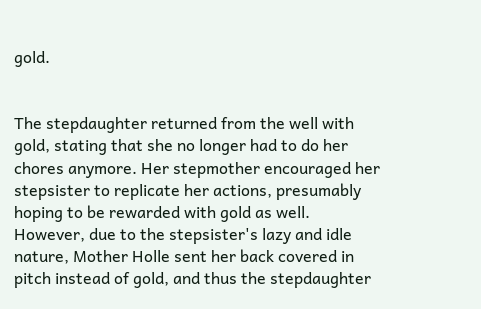gold.


The stepdaughter returned from the well with gold, stating that she no longer had to do her chores anymore. Her stepmother encouraged her stepsister to replicate her actions, presumably hoping to be rewarded with gold as well. However, due to the stepsister's lazy and idle nature, Mother Holle sent her back covered in pitch instead of gold, and thus the stepdaughter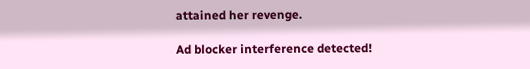attained her revenge.

Ad blocker interference detected!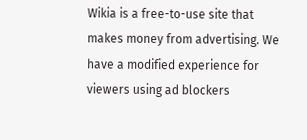Wikia is a free-to-use site that makes money from advertising. We have a modified experience for viewers using ad blockers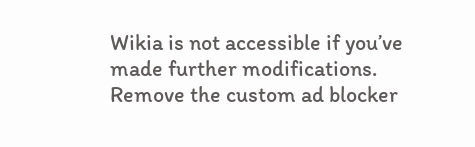Wikia is not accessible if you’ve made further modifications. Remove the custom ad blocker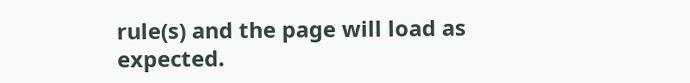rule(s) and the page will load as expected.